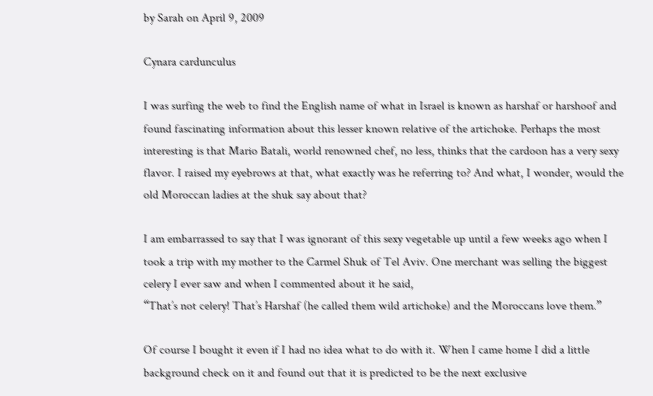by Sarah on April 9, 2009

Cynara cardunculus

I was surfing the web to find the English name of what in Israel is known as harshaf or harshoof and found fascinating information about this lesser known relative of the artichoke. Perhaps the most interesting is that Mario Batali, world renowned chef, no less, thinks that the cardoon has a very sexy flavor. I raised my eyebrows at that, what exactly was he referring to? And what, I wonder, would the old Moroccan ladies at the shuk say about that?

I am embarrassed to say that I was ignorant of this sexy vegetable up until a few weeks ago when I took a trip with my mother to the Carmel Shuk of Tel Aviv. One merchant was selling the biggest celery I ever saw and when I commented about it he said,
“That’s not celery! That’s Harshaf (he called them wild artichoke) and the Moroccans love them.”

Of course I bought it even if I had no idea what to do with it. When I came home I did a little background check on it and found out that it is predicted to be the next exclusive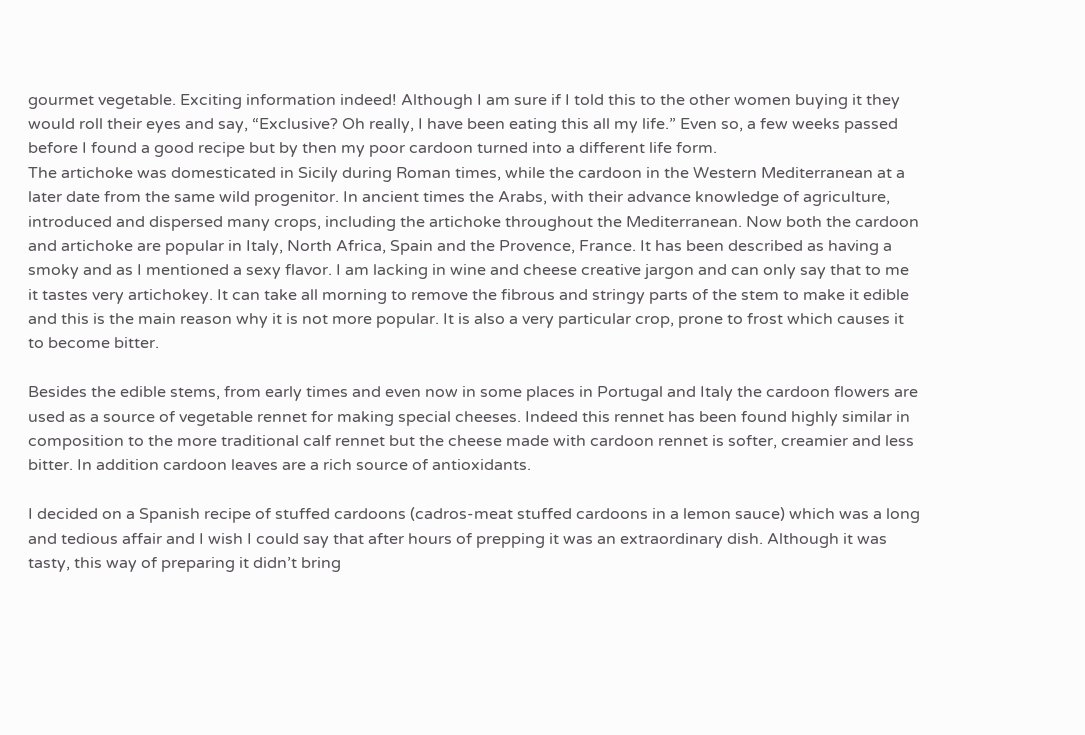gourmet vegetable. Exciting information indeed! Although I am sure if I told this to the other women buying it they would roll their eyes and say, “Exclusive? Oh really, I have been eating this all my life.” Even so, a few weeks passed before I found a good recipe but by then my poor cardoon turned into a different life form.
The artichoke was domesticated in Sicily during Roman times, while the cardoon in the Western Mediterranean at a later date from the same wild progenitor. In ancient times the Arabs, with their advance knowledge of agriculture, introduced and dispersed many crops, including the artichoke throughout the Mediterranean. Now both the cardoon and artichoke are popular in Italy, North Africa, Spain and the Provence, France. It has been described as having a smoky and as I mentioned a sexy flavor. I am lacking in wine and cheese creative jargon and can only say that to me it tastes very artichokey. It can take all morning to remove the fibrous and stringy parts of the stem to make it edible and this is the main reason why it is not more popular. It is also a very particular crop, prone to frost which causes it to become bitter.

Besides the edible stems, from early times and even now in some places in Portugal and Italy the cardoon flowers are used as a source of vegetable rennet for making special cheeses. Indeed this rennet has been found highly similar in composition to the more traditional calf rennet but the cheese made with cardoon rennet is softer, creamier and less bitter. In addition cardoon leaves are a rich source of antioxidants.

I decided on a Spanish recipe of stuffed cardoons (cadros-meat stuffed cardoons in a lemon sauce) which was a long and tedious affair and I wish I could say that after hours of prepping it was an extraordinary dish. Although it was tasty, this way of preparing it didn’t bring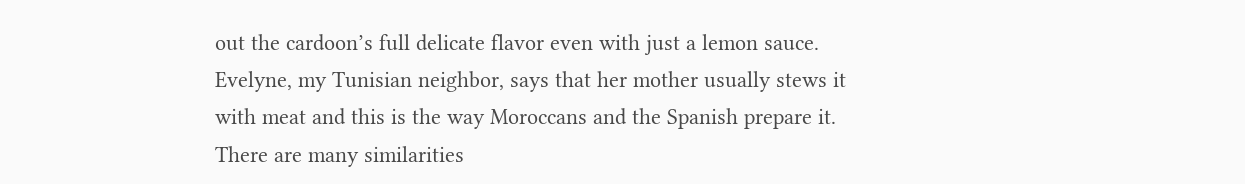out the cardoon’s full delicate flavor even with just a lemon sauce. Evelyne, my Tunisian neighbor, says that her mother usually stews it with meat and this is the way Moroccans and the Spanish prepare it. There are many similarities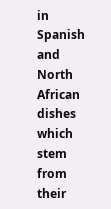in Spanish and North African dishes which stem from their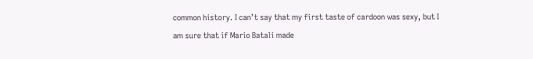common history. I can’t say that my first taste of cardoon was sexy, but I am sure that if Mario Batali made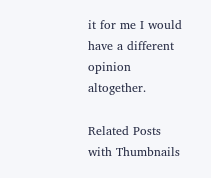it for me I would have a different opinion altogether.

Related Posts with Thumbnails